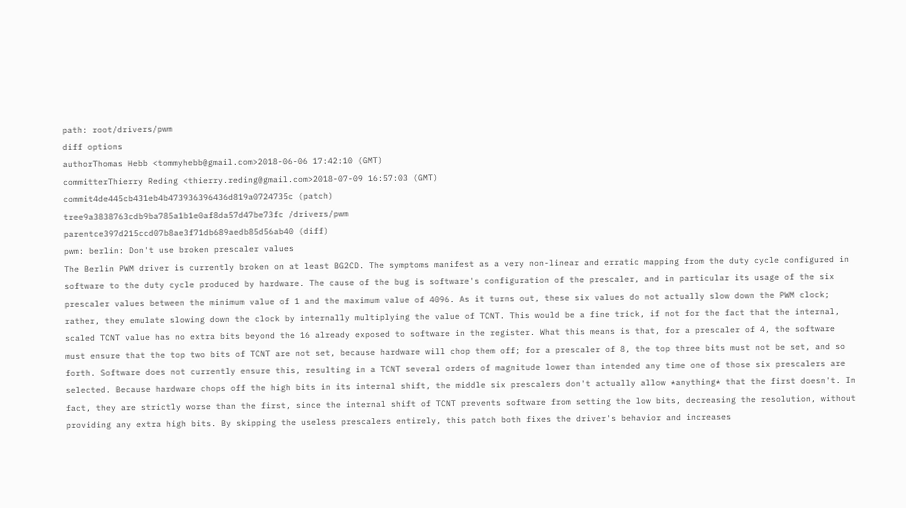path: root/drivers/pwm
diff options
authorThomas Hebb <tommyhebb@gmail.com>2018-06-06 17:42:10 (GMT)
committerThierry Reding <thierry.reding@gmail.com>2018-07-09 16:57:03 (GMT)
commit4de445cb431eb4b473936396436d819a0724735c (patch)
tree9a3838763cdb9ba785a1b1e0af8da57d47be73fc /drivers/pwm
parentce397d215ccd07b8ae3f71db689aedb85d56ab40 (diff)
pwm: berlin: Don't use broken prescaler values
The Berlin PWM driver is currently broken on at least BG2CD. The symptoms manifest as a very non-linear and erratic mapping from the duty cycle configured in software to the duty cycle produced by hardware. The cause of the bug is software's configuration of the prescaler, and in particular its usage of the six prescaler values between the minimum value of 1 and the maximum value of 4096. As it turns out, these six values do not actually slow down the PWM clock; rather, they emulate slowing down the clock by internally multiplying the value of TCNT. This would be a fine trick, if not for the fact that the internal, scaled TCNT value has no extra bits beyond the 16 already exposed to software in the register. What this means is that, for a prescaler of 4, the software must ensure that the top two bits of TCNT are not set, because hardware will chop them off; for a prescaler of 8, the top three bits must not be set, and so forth. Software does not currently ensure this, resulting in a TCNT several orders of magnitude lower than intended any time one of those six prescalers are selected. Because hardware chops off the high bits in its internal shift, the middle six prescalers don't actually allow *anything* that the first doesn't. In fact, they are strictly worse than the first, since the internal shift of TCNT prevents software from setting the low bits, decreasing the resolution, without providing any extra high bits. By skipping the useless prescalers entirely, this patch both fixes the driver's behavior and increases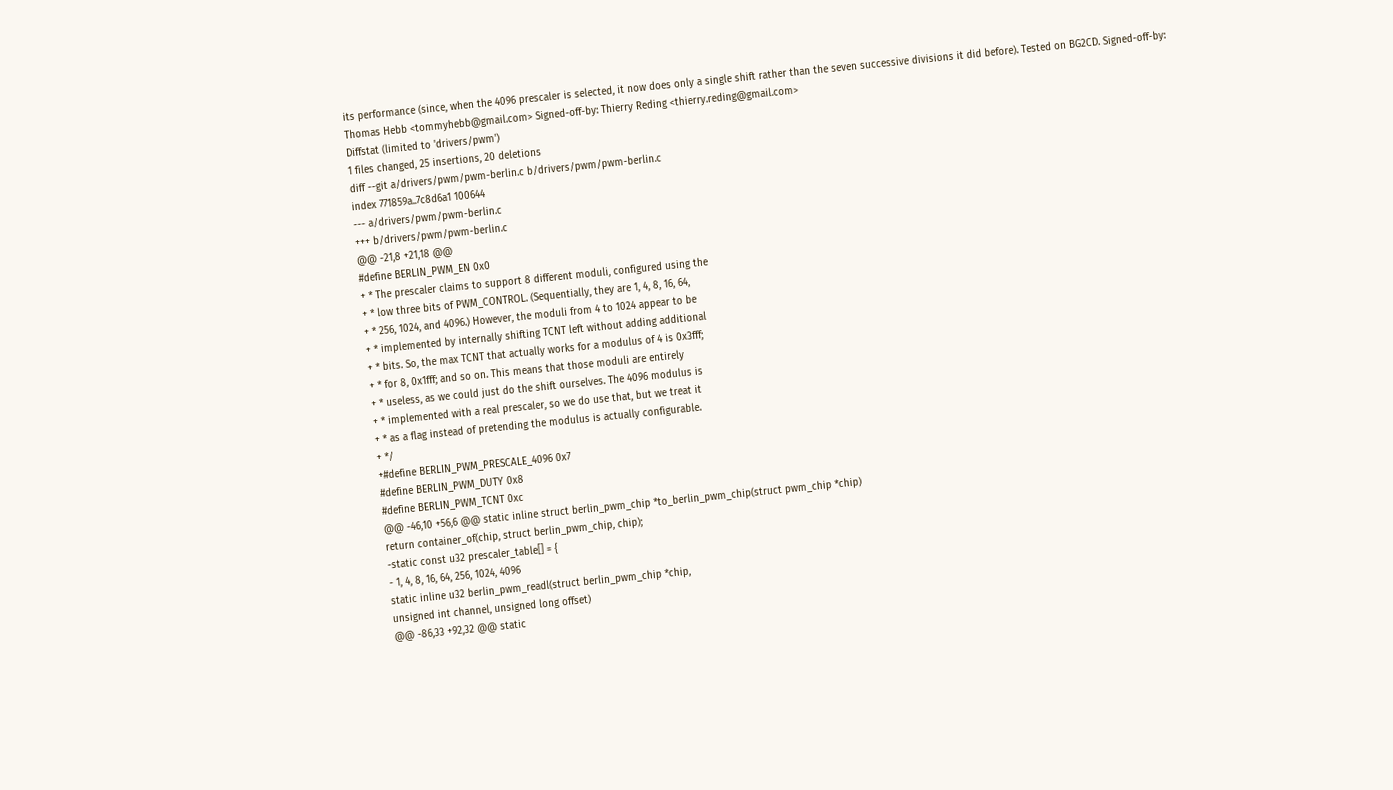its performance (since, when the 4096 prescaler is selected, it now does only a single shift rather than the seven successive divisions it did before). Tested on BG2CD. Signed-off-by: Thomas Hebb <tommyhebb@gmail.com> Signed-off-by: Thierry Reding <thierry.reding@gmail.com>
Diffstat (limited to 'drivers/pwm')
1 files changed, 25 insertions, 20 deletions
diff --git a/drivers/pwm/pwm-berlin.c b/drivers/pwm/pwm-berlin.c
index 771859a..7c8d6a1 100644
--- a/drivers/pwm/pwm-berlin.c
+++ b/drivers/pwm/pwm-berlin.c
@@ -21,8 +21,18 @@
#define BERLIN_PWM_EN 0x0
+ * The prescaler claims to support 8 different moduli, configured using the
+ * low three bits of PWM_CONTROL. (Sequentially, they are 1, 4, 8, 16, 64,
+ * 256, 1024, and 4096.) However, the moduli from 4 to 1024 appear to be
+ * implemented by internally shifting TCNT left without adding additional
+ * bits. So, the max TCNT that actually works for a modulus of 4 is 0x3fff;
+ * for 8, 0x1fff; and so on. This means that those moduli are entirely
+ * useless, as we could just do the shift ourselves. The 4096 modulus is
+ * implemented with a real prescaler, so we do use that, but we treat it
+ * as a flag instead of pretending the modulus is actually configurable.
+ */
+#define BERLIN_PWM_PRESCALE_4096 0x7
#define BERLIN_PWM_DUTY 0x8
#define BERLIN_PWM_TCNT 0xc
@@ -46,10 +56,6 @@ static inline struct berlin_pwm_chip *to_berlin_pwm_chip(struct pwm_chip *chip)
return container_of(chip, struct berlin_pwm_chip, chip);
-static const u32 prescaler_table[] = {
- 1, 4, 8, 16, 64, 256, 1024, 4096
static inline u32 berlin_pwm_readl(struct berlin_pwm_chip *chip,
unsigned int channel, unsigned long offset)
@@ -86,33 +92,32 @@ static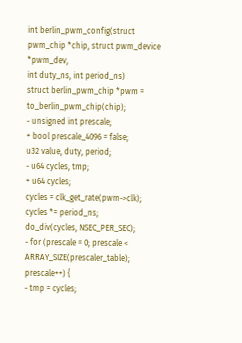int berlin_pwm_config(struct pwm_chip *chip, struct pwm_device *pwm_dev,
int duty_ns, int period_ns)
struct berlin_pwm_chip *pwm = to_berlin_pwm_chip(chip);
- unsigned int prescale;
+ bool prescale_4096 = false;
u32 value, duty, period;
- u64 cycles, tmp;
+ u64 cycles;
cycles = clk_get_rate(pwm->clk);
cycles *= period_ns;
do_div(cycles, NSEC_PER_SEC);
- for (prescale = 0; prescale < ARRAY_SIZE(prescaler_table); prescale++) {
- tmp = cycles;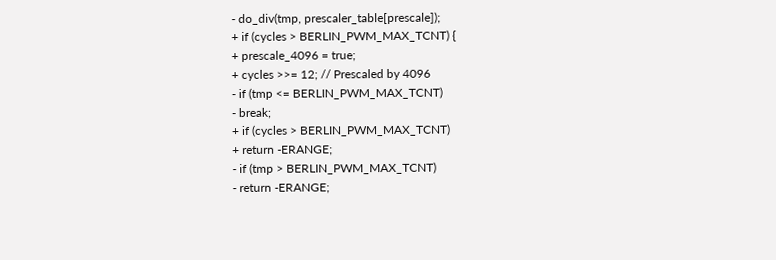- do_div(tmp, prescaler_table[prescale]);
+ if (cycles > BERLIN_PWM_MAX_TCNT) {
+ prescale_4096 = true;
+ cycles >>= 12; // Prescaled by 4096
- if (tmp <= BERLIN_PWM_MAX_TCNT)
- break;
+ if (cycles > BERLIN_PWM_MAX_TCNT)
+ return -ERANGE;
- if (tmp > BERLIN_PWM_MAX_TCNT)
- return -ERANGE;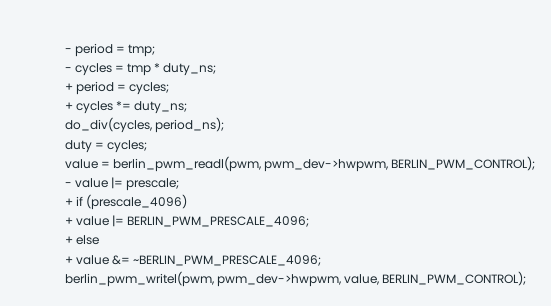- period = tmp;
- cycles = tmp * duty_ns;
+ period = cycles;
+ cycles *= duty_ns;
do_div(cycles, period_ns);
duty = cycles;
value = berlin_pwm_readl(pwm, pwm_dev->hwpwm, BERLIN_PWM_CONTROL);
- value |= prescale;
+ if (prescale_4096)
+ value |= BERLIN_PWM_PRESCALE_4096;
+ else
+ value &= ~BERLIN_PWM_PRESCALE_4096;
berlin_pwm_writel(pwm, pwm_dev->hwpwm, value, BERLIN_PWM_CONTROL);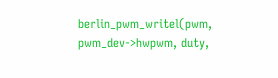berlin_pwm_writel(pwm, pwm_dev->hwpwm, duty,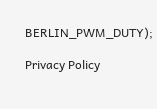BERLIN_PWM_DUTY);

Privacy Policy